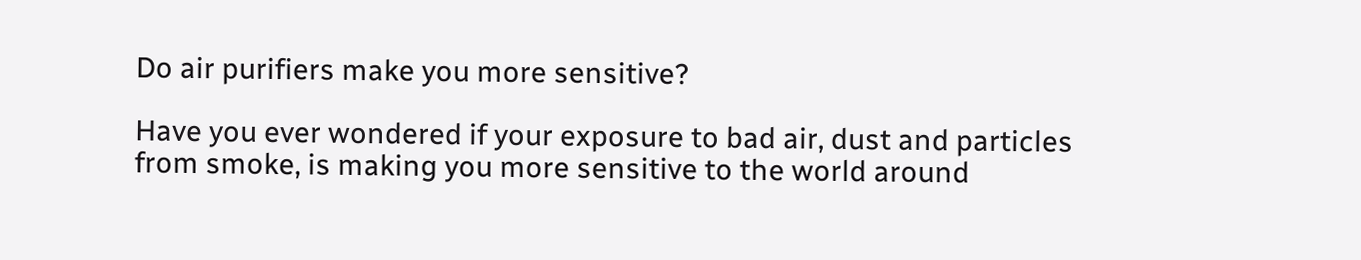Do air purifiers make you more sensitive?

Have you ever wondered if your exposure to bad air, dust and particles from smoke, is making you more sensitive to the world around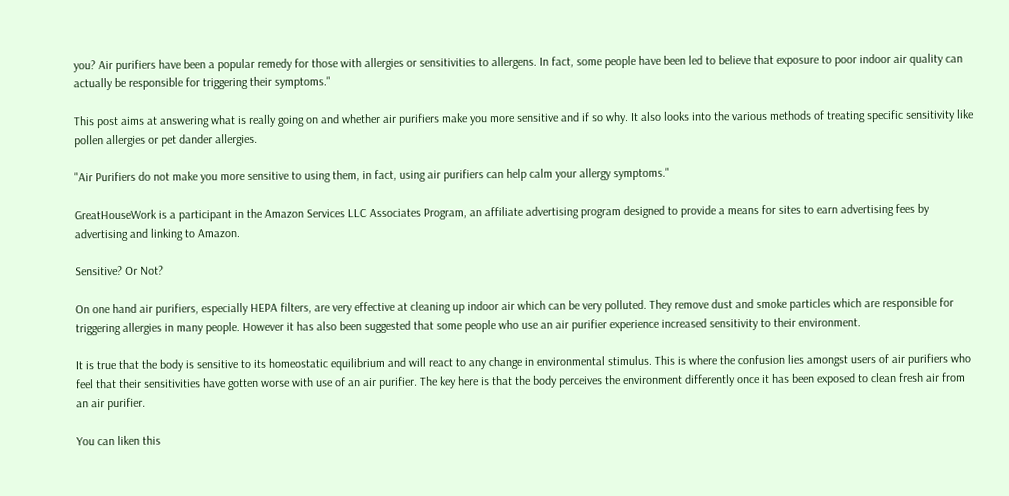you? Air purifiers have been a popular remedy for those with allergies or sensitivities to allergens. In fact, some people have been led to believe that exposure to poor indoor air quality can actually be responsible for triggering their symptoms."

This post aims at answering what is really going on and whether air purifiers make you more sensitive and if so why. It also looks into the various methods of treating specific sensitivity like pollen allergies or pet dander allergies.

"Air Purifiers do not make you more sensitive to using them, in fact, using air purifiers can help calm your allergy symptoms."

GreatHouseWork is a participant in the Amazon Services LLC Associates Program, an affiliate advertising program designed to provide a means for sites to earn advertising fees by advertising and linking to Amazon.

Sensitive? Or Not?

On one hand air purifiers, especially HEPA filters, are very effective at cleaning up indoor air which can be very polluted. They remove dust and smoke particles which are responsible for triggering allergies in many people. However it has also been suggested that some people who use an air purifier experience increased sensitivity to their environment.

It is true that the body is sensitive to its homeostatic equilibrium and will react to any change in environmental stimulus. This is where the confusion lies amongst users of air purifiers who feel that their sensitivities have gotten worse with use of an air purifier. The key here is that the body perceives the environment differently once it has been exposed to clean fresh air from an air purifier.

You can liken this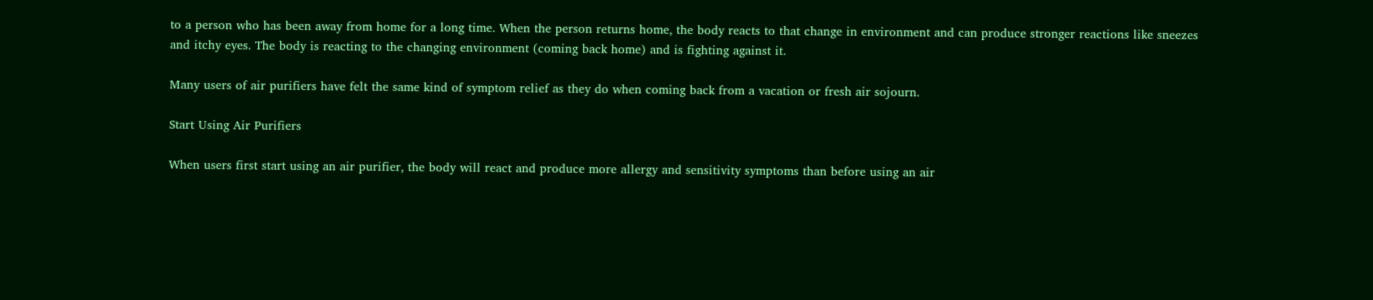to a person who has been away from home for a long time. When the person returns home, the body reacts to that change in environment and can produce stronger reactions like sneezes and itchy eyes. The body is reacting to the changing environment (coming back home) and is fighting against it.

Many users of air purifiers have felt the same kind of symptom relief as they do when coming back from a vacation or fresh air sojourn.

Start Using Air Purifiers

When users first start using an air purifier, the body will react and produce more allergy and sensitivity symptoms than before using an air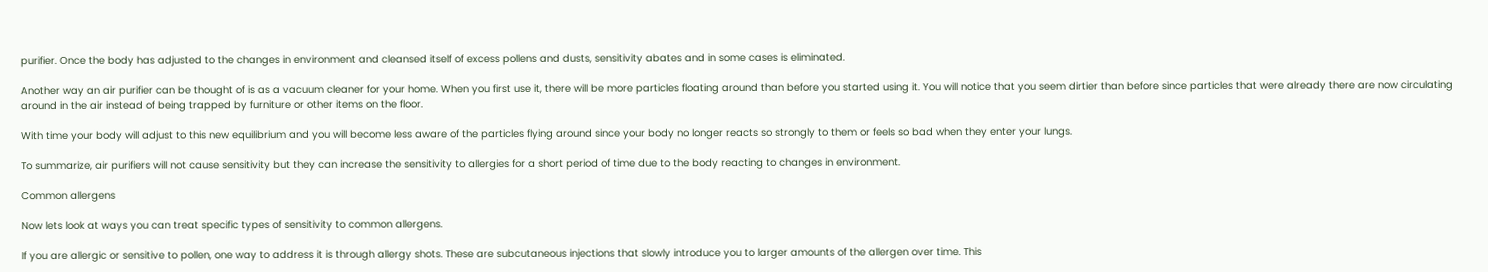purifier. Once the body has adjusted to the changes in environment and cleansed itself of excess pollens and dusts, sensitivity abates and in some cases is eliminated.

Another way an air purifier can be thought of is as a vacuum cleaner for your home. When you first use it, there will be more particles floating around than before you started using it. You will notice that you seem dirtier than before since particles that were already there are now circulating around in the air instead of being trapped by furniture or other items on the floor.

With time your body will adjust to this new equilibrium and you will become less aware of the particles flying around since your body no longer reacts so strongly to them or feels so bad when they enter your lungs.

To summarize, air purifiers will not cause sensitivity but they can increase the sensitivity to allergies for a short period of time due to the body reacting to changes in environment.

Common allergens

Now lets look at ways you can treat specific types of sensitivity to common allergens.

If you are allergic or sensitive to pollen, one way to address it is through allergy shots. These are subcutaneous injections that slowly introduce you to larger amounts of the allergen over time. This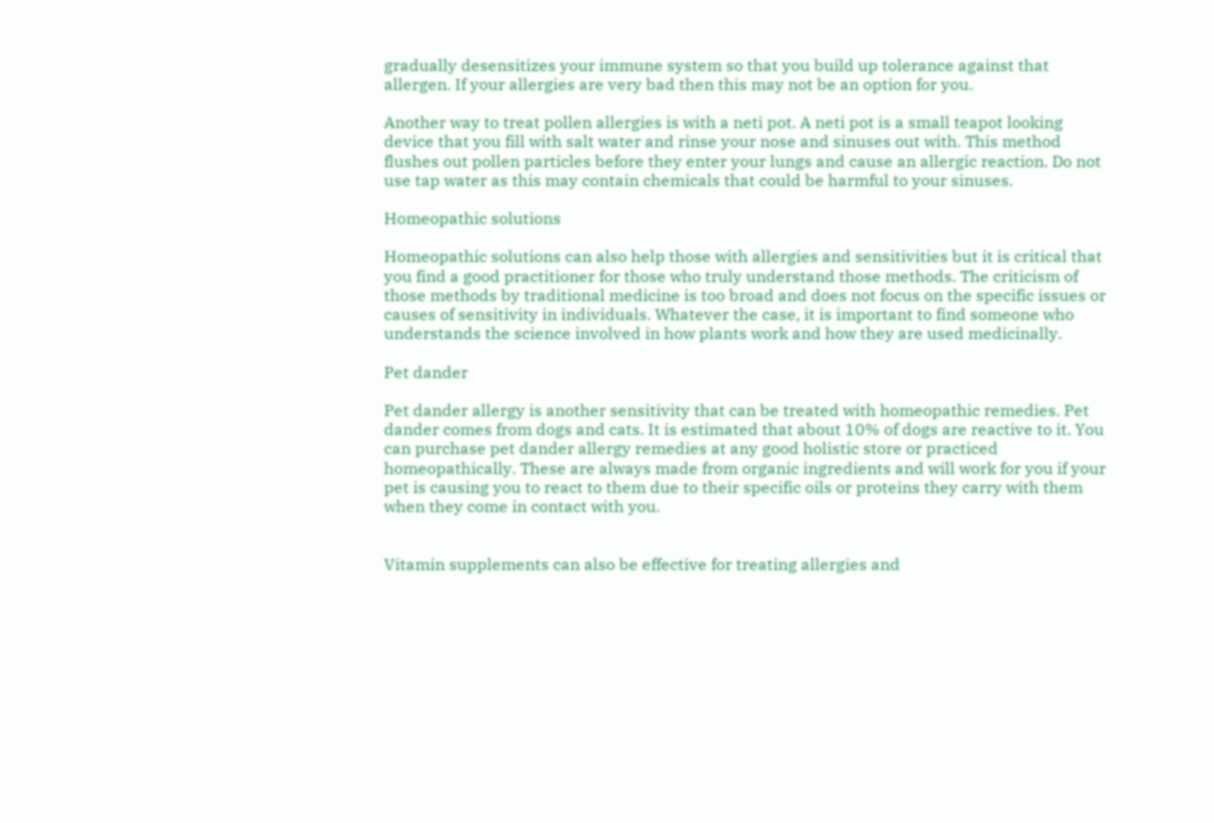gradually desensitizes your immune system so that you build up tolerance against that allergen. If your allergies are very bad then this may not be an option for you.

Another way to treat pollen allergies is with a neti pot. A neti pot is a small teapot looking device that you fill with salt water and rinse your nose and sinuses out with. This method flushes out pollen particles before they enter your lungs and cause an allergic reaction. Do not use tap water as this may contain chemicals that could be harmful to your sinuses.

Homeopathic solutions

Homeopathic solutions can also help those with allergies and sensitivities but it is critical that you find a good practitioner for those who truly understand those methods. The criticism of those methods by traditional medicine is too broad and does not focus on the specific issues or causes of sensitivity in individuals. Whatever the case, it is important to find someone who understands the science involved in how plants work and how they are used medicinally.

Pet dander

Pet dander allergy is another sensitivity that can be treated with homeopathic remedies. Pet dander comes from dogs and cats. It is estimated that about 10% of dogs are reactive to it. You can purchase pet dander allergy remedies at any good holistic store or practiced homeopathically. These are always made from organic ingredients and will work for you if your pet is causing you to react to them due to their specific oils or proteins they carry with them when they come in contact with you.


Vitamin supplements can also be effective for treating allergies and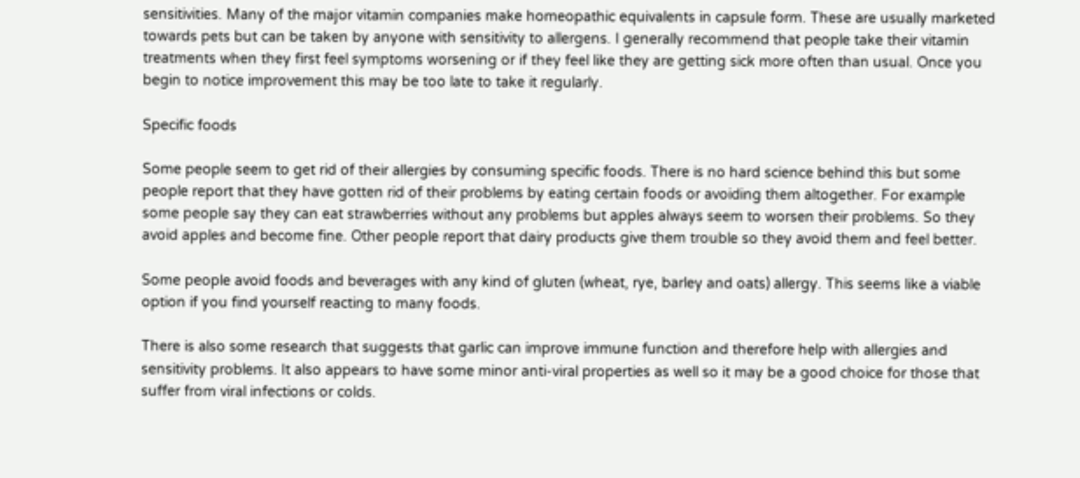sensitivities. Many of the major vitamin companies make homeopathic equivalents in capsule form. These are usually marketed towards pets but can be taken by anyone with sensitivity to allergens. I generally recommend that people take their vitamin treatments when they first feel symptoms worsening or if they feel like they are getting sick more often than usual. Once you begin to notice improvement this may be too late to take it regularly.

Specific foods

Some people seem to get rid of their allergies by consuming specific foods. There is no hard science behind this but some people report that they have gotten rid of their problems by eating certain foods or avoiding them altogether. For example some people say they can eat strawberries without any problems but apples always seem to worsen their problems. So they avoid apples and become fine. Other people report that dairy products give them trouble so they avoid them and feel better.

Some people avoid foods and beverages with any kind of gluten (wheat, rye, barley and oats) allergy. This seems like a viable option if you find yourself reacting to many foods.

There is also some research that suggests that garlic can improve immune function and therefore help with allergies and sensitivity problems. It also appears to have some minor anti-viral properties as well so it may be a good choice for those that suffer from viral infections or colds.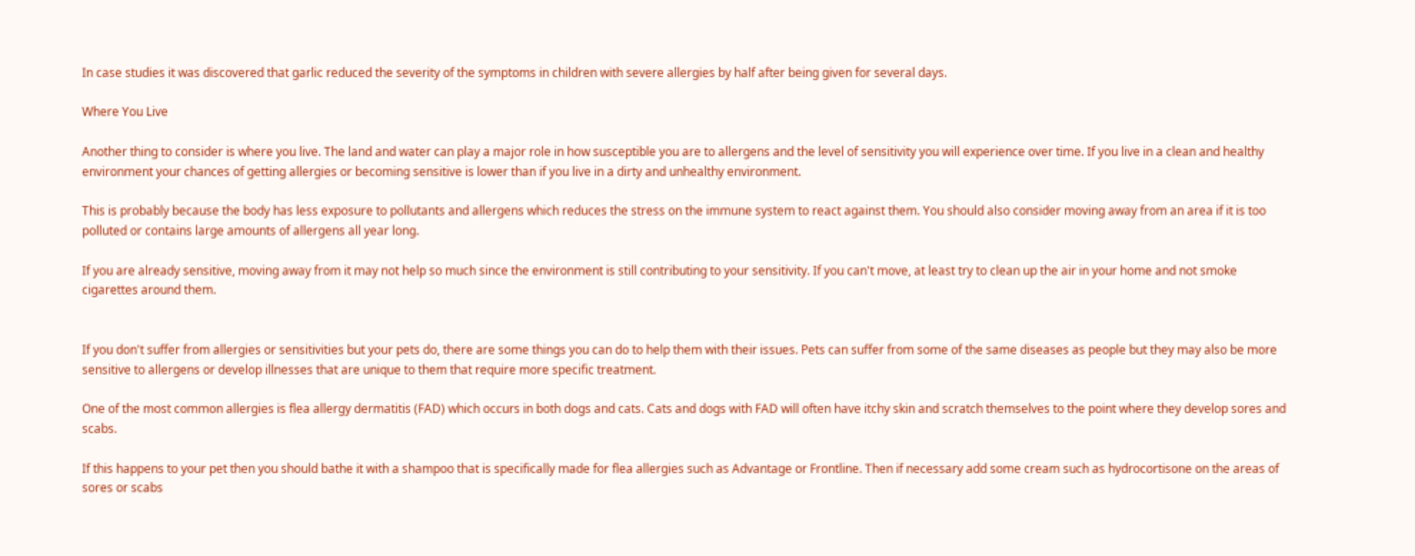In case studies it was discovered that garlic reduced the severity of the symptoms in children with severe allergies by half after being given for several days.

Where You Live

Another thing to consider is where you live. The land and water can play a major role in how susceptible you are to allergens and the level of sensitivity you will experience over time. If you live in a clean and healthy environment your chances of getting allergies or becoming sensitive is lower than if you live in a dirty and unhealthy environment.

This is probably because the body has less exposure to pollutants and allergens which reduces the stress on the immune system to react against them. You should also consider moving away from an area if it is too polluted or contains large amounts of allergens all year long.

If you are already sensitive, moving away from it may not help so much since the environment is still contributing to your sensitivity. If you can't move, at least try to clean up the air in your home and not smoke cigarettes around them.


If you don't suffer from allergies or sensitivities but your pets do, there are some things you can do to help them with their issues. Pets can suffer from some of the same diseases as people but they may also be more sensitive to allergens or develop illnesses that are unique to them that require more specific treatment.

One of the most common allergies is flea allergy dermatitis (FAD) which occurs in both dogs and cats. Cats and dogs with FAD will often have itchy skin and scratch themselves to the point where they develop sores and scabs.

If this happens to your pet then you should bathe it with a shampoo that is specifically made for flea allergies such as Advantage or Frontline. Then if necessary add some cream such as hydrocortisone on the areas of sores or scabs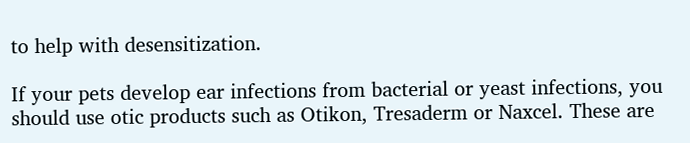to help with desensitization.

If your pets develop ear infections from bacterial or yeast infections, you should use otic products such as Otikon, Tresaderm or Naxcel. These are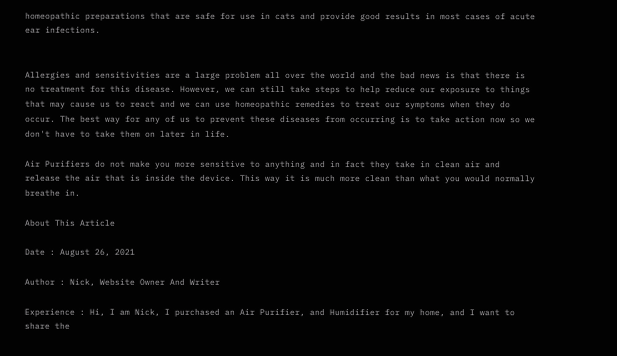homeopathic preparations that are safe for use in cats and provide good results in most cases of acute ear infections.


Allergies and sensitivities are a large problem all over the world and the bad news is that there is no treatment for this disease. However, we can still take steps to help reduce our exposure to things that may cause us to react and we can use homeopathic remedies to treat our symptoms when they do occur. The best way for any of us to prevent these diseases from occurring is to take action now so we don't have to take them on later in life.

Air Purifiers do not make you more sensitive to anything and in fact they take in clean air and release the air that is inside the device. This way it is much more clean than what you would normally breathe in.

About This Article

Date : August 26, 2021

Author : Nick, Website Owner And Writer

Experience : Hi, I am Nick, I purchased an Air Purifier, and Humidifier for my home, and I want to share the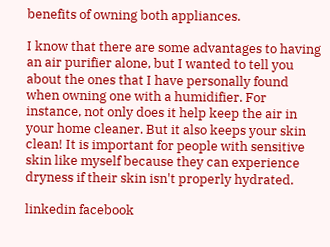benefits of owning both appliances.

I know that there are some advantages to having an air purifier alone, but I wanted to tell you about the ones that I have personally found when owning one with a humidifier. For instance, not only does it help keep the air in your home cleaner. But it also keeps your skin clean! It is important for people with sensitive skin like myself because they can experience dryness if their skin isn't properly hydrated.

linkedin facebook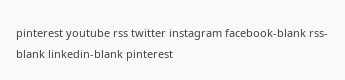pinterest youtube rss twitter instagram facebook-blank rss-blank linkedin-blank pinterest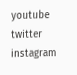youtube twitter instagram